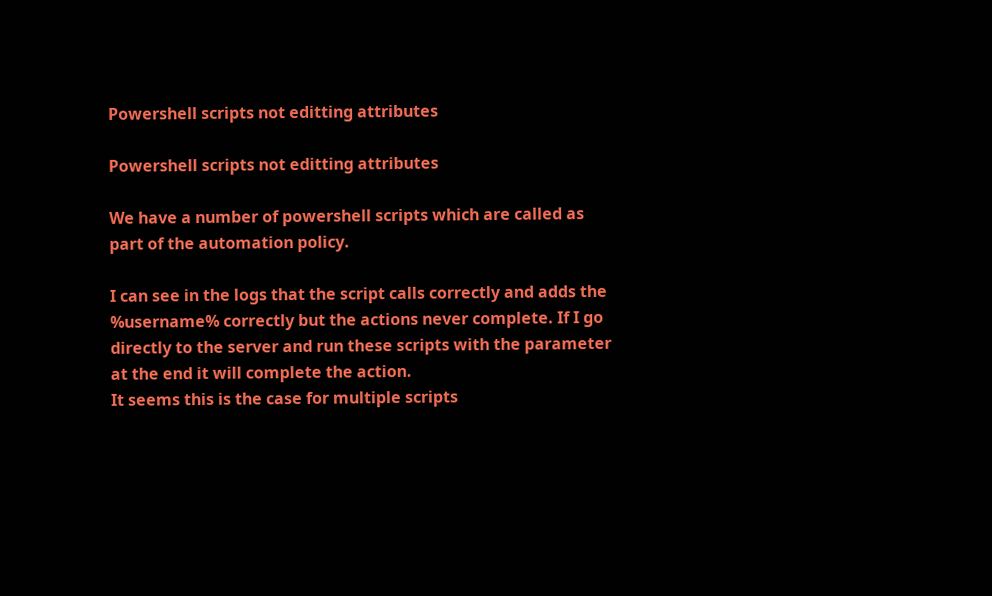Powershell scripts not editting attributes

Powershell scripts not editting attributes

We have a number of powershell scripts which are called as part of the automation policy.

I can see in the logs that the script calls correctly and adds the %username% correctly but the actions never complete. If I go directly to the server and run these scripts with the parameter at the end it will complete the action.
It seems this is the case for multiple scripts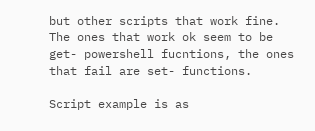but other scripts that work fine. The ones that work ok seem to be get- powershell fucntions, the ones that fail are set- functions.

Script example is as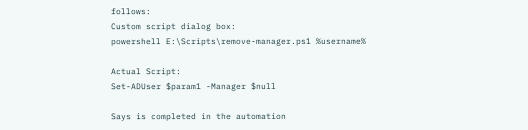follows:
Custom script dialog box:
powershell E:\Scripts\remove-manager.ps1 %username%

Actual Script:
Set-ADUser $param1 -Manager $null

Says is completed in the automation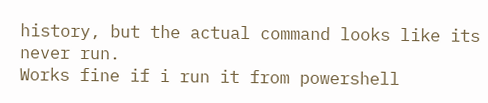history, but the actual command looks like its never run.
Works fine if i run it from powershell